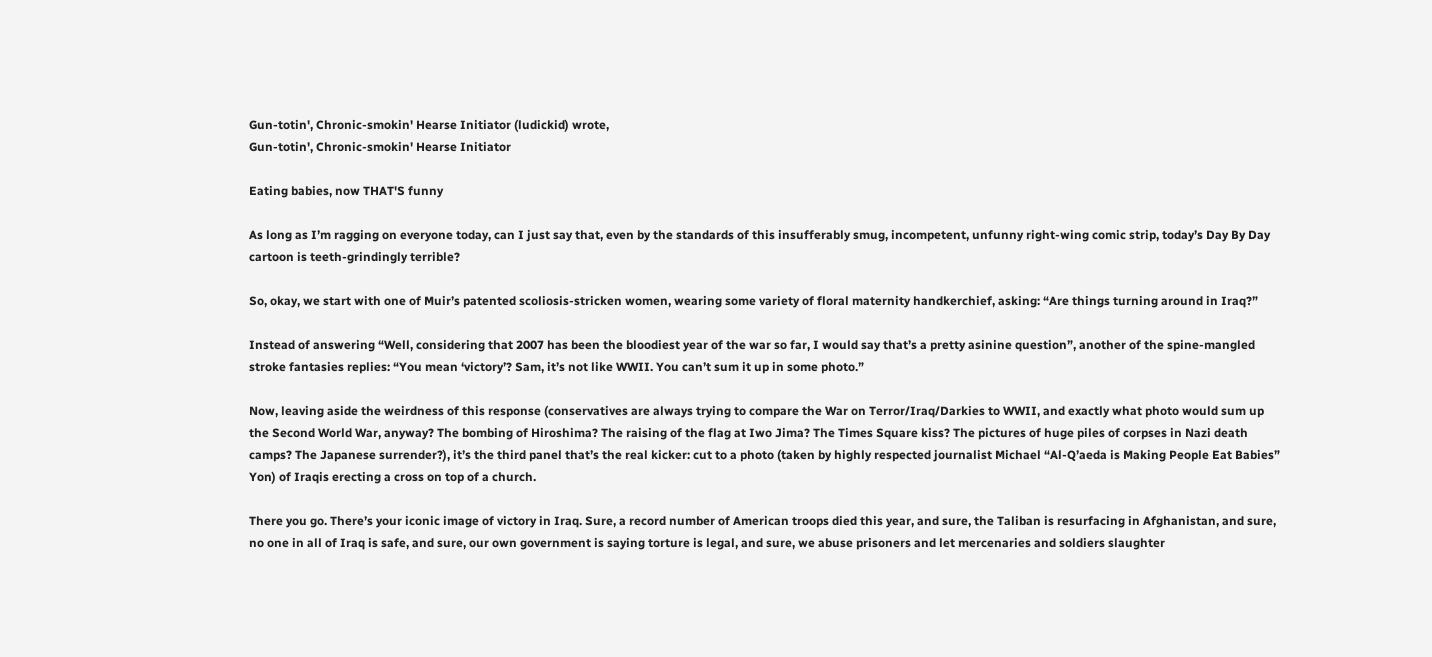Gun-totin', Chronic-smokin' Hearse Initiator (ludickid) wrote,
Gun-totin', Chronic-smokin' Hearse Initiator

Eating babies, now THAT'S funny

As long as I’m ragging on everyone today, can I just say that, even by the standards of this insufferably smug, incompetent, unfunny right-wing comic strip, today’s Day By Day cartoon is teeth-grindingly terrible?

So, okay, we start with one of Muir’s patented scoliosis-stricken women, wearing some variety of floral maternity handkerchief, asking: “Are things turning around in Iraq?”

Instead of answering “Well, considering that 2007 has been the bloodiest year of the war so far, I would say that’s a pretty asinine question”, another of the spine-mangled stroke fantasies replies: “You mean ‘victory’? Sam, it’s not like WWII. You can’t sum it up in some photo.”

Now, leaving aside the weirdness of this response (conservatives are always trying to compare the War on Terror/Iraq/Darkies to WWII, and exactly what photo would sum up the Second World War, anyway? The bombing of Hiroshima? The raising of the flag at Iwo Jima? The Times Square kiss? The pictures of huge piles of corpses in Nazi death camps? The Japanese surrender?), it’s the third panel that’s the real kicker: cut to a photo (taken by highly respected journalist Michael “Al-Q’aeda is Making People Eat Babies” Yon) of Iraqis erecting a cross on top of a church.

There you go. There’s your iconic image of victory in Iraq. Sure, a record number of American troops died this year, and sure, the Taliban is resurfacing in Afghanistan, and sure, no one in all of Iraq is safe, and sure, our own government is saying torture is legal, and sure, we abuse prisoners and let mercenaries and soldiers slaughter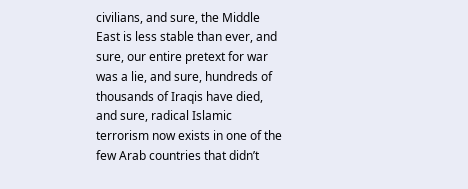civilians, and sure, the Middle East is less stable than ever, and sure, our entire pretext for war was a lie, and sure, hundreds of thousands of Iraqis have died, and sure, radical Islamic terrorism now exists in one of the few Arab countries that didn’t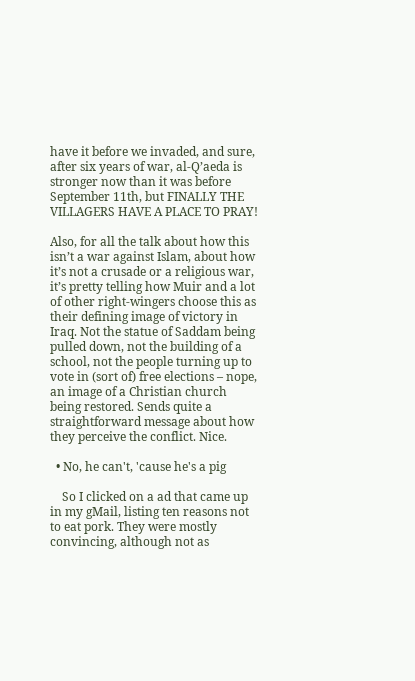have it before we invaded, and sure, after six years of war, al-Q’aeda is stronger now than it was before September 11th, but FINALLY THE VILLAGERS HAVE A PLACE TO PRAY!

Also, for all the talk about how this isn’t a war against Islam, about how it’s not a crusade or a religious war, it’s pretty telling how Muir and a lot of other right-wingers choose this as their defining image of victory in Iraq. Not the statue of Saddam being pulled down, not the building of a school, not the people turning up to vote in (sort of) free elections – nope, an image of a Christian church being restored. Sends quite a straightforward message about how they perceive the conflict. Nice.

  • No, he can't, 'cause he's a pig

    So I clicked on a ad that came up in my gMail, listing ten reasons not to eat pork. They were mostly convincing, although not as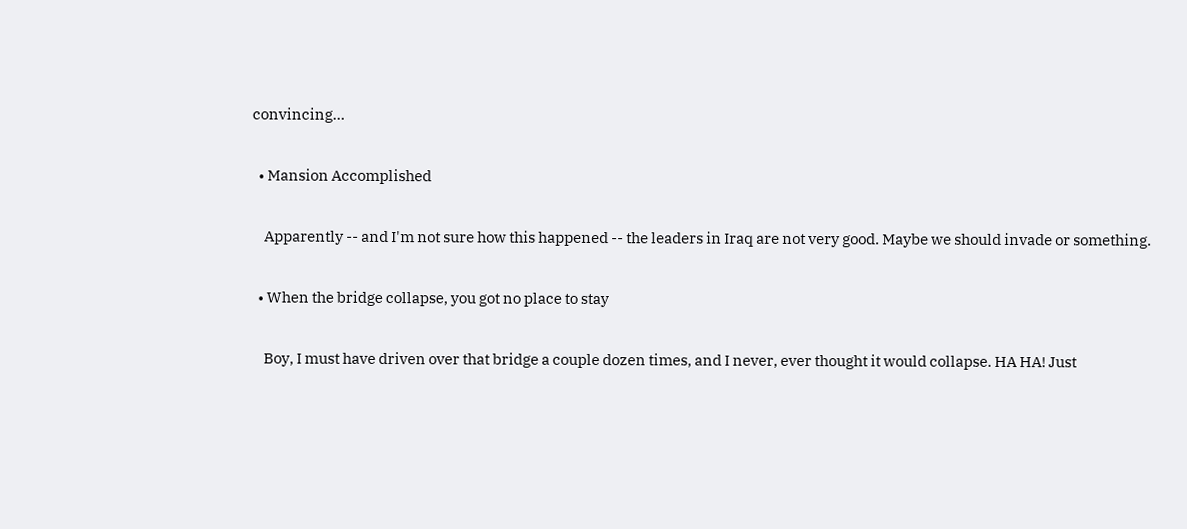convincing…

  • Mansion Accomplished

    Apparently -- and I'm not sure how this happened -- the leaders in Iraq are not very good. Maybe we should invade or something.

  • When the bridge collapse, you got no place to stay

    Boy, I must have driven over that bridge a couple dozen times, and I never, ever thought it would collapse. HA HA! Just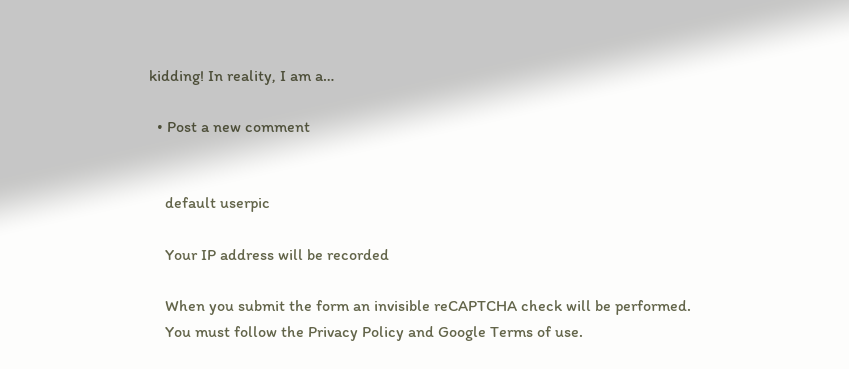kidding! In reality, I am a…

  • Post a new comment


    default userpic

    Your IP address will be recorded

    When you submit the form an invisible reCAPTCHA check will be performed.
    You must follow the Privacy Policy and Google Terms of use.